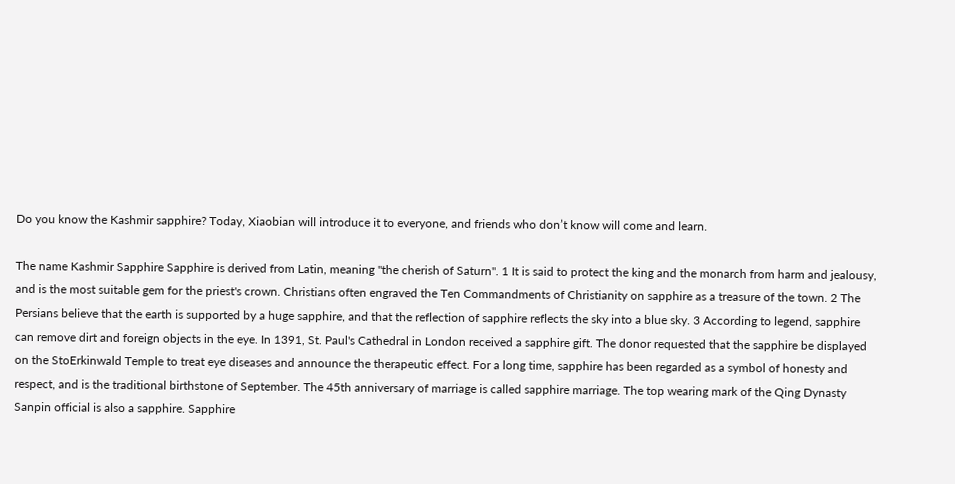Do you know the Kashmir sapphire? Today, Xiaobian will introduce it to everyone, and friends who don’t know will come and learn.

The name Kashmir Sapphire Sapphire is derived from Latin, meaning "the cherish of Saturn". 1 It is said to protect the king and the monarch from harm and jealousy, and is the most suitable gem for the priest's crown. Christians often engraved the Ten Commandments of Christianity on sapphire as a treasure of the town. 2 The Persians believe that the earth is supported by a huge sapphire, and that the reflection of sapphire reflects the sky into a blue sky. 3 According to legend, sapphire can remove dirt and foreign objects in the eye. In 1391, St. Paul's Cathedral in London received a sapphire gift. The donor requested that the sapphire be displayed on the StoErkinwald Temple to treat eye diseases and announce the therapeutic effect. For a long time, sapphire has been regarded as a symbol of honesty and respect, and is the traditional birthstone of September. The 45th anniversary of marriage is called sapphire marriage. The top wearing mark of the Qing Dynasty Sanpin official is also a sapphire. Sapphire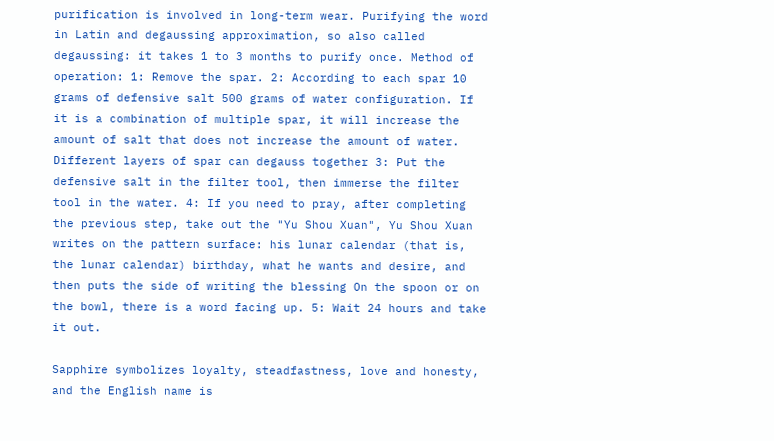purification is involved in long-term wear. Purifying the word in Latin and degaussing approximation, so also called degaussing: it takes 1 to 3 months to purify once. Method of operation: 1: Remove the spar. 2: According to each spar 10 grams of defensive salt 500 grams of water configuration. If it is a combination of multiple spar, it will increase the amount of salt that does not increase the amount of water. Different layers of spar can degauss together 3: Put the defensive salt in the filter tool, then immerse the filter tool in the water. 4: If you need to pray, after completing the previous step, take out the "Yu Shou Xuan", Yu Shou Xuan writes on the pattern surface: his lunar calendar (that is, the lunar calendar) birthday, what he wants and desire, and then puts the side of writing the blessing On the spoon or on the bowl, there is a word facing up. 5: Wait 24 hours and take it out.

Sapphire symbolizes loyalty, steadfastness, love and honesty, and the English name is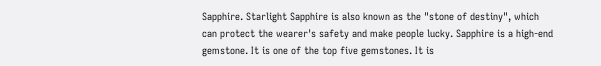Sapphire. Starlight Sapphire is also known as the "stone of destiny", which can protect the wearer's safety and make people lucky. Sapphire is a high-end gemstone. It is one of the top five gemstones. It is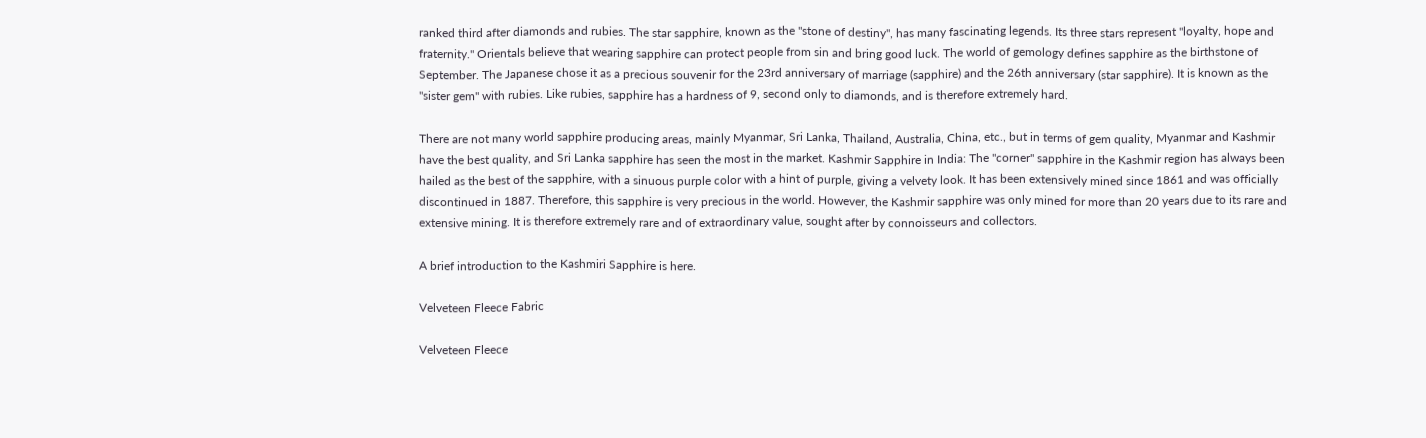ranked third after diamonds and rubies. The star sapphire, known as the "stone of destiny", has many fascinating legends. Its three stars represent "loyalty, hope and fraternity." Orientals believe that wearing sapphire can protect people from sin and bring good luck. The world of gemology defines sapphire as the birthstone of September. The Japanese chose it as a precious souvenir for the 23rd anniversary of marriage (sapphire) and the 26th anniversary (star sapphire). It is known as the "sister gem" with rubies. Like rubies, sapphire has a hardness of 9, second only to diamonds, and is therefore extremely hard.

There are not many world sapphire producing areas, mainly Myanmar, Sri Lanka, Thailand, Australia, China, etc., but in terms of gem quality, Myanmar and Kashmir have the best quality, and Sri Lanka sapphire has seen the most in the market. Kashmir Sapphire in India: The "corner" sapphire in the Kashmir region has always been hailed as the best of the sapphire, with a sinuous purple color with a hint of purple, giving a velvety look. It has been extensively mined since 1861 and was officially discontinued in 1887. Therefore, this sapphire is very precious in the world. However, the Kashmir sapphire was only mined for more than 20 years due to its rare and extensive mining. It is therefore extremely rare and of extraordinary value, sought after by connoisseurs and collectors.

A brief introduction to the Kashmiri Sapphire is here.

Velveteen Fleece Fabric

Velveteen Fleece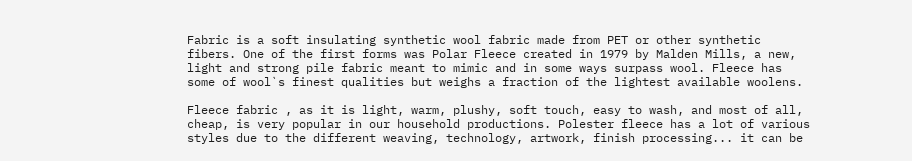Fabric is a soft insulating synthetic wool fabric made from PET or other synthetic fibers. One of the first forms was Polar Fleece created in 1979 by Malden Mills, a new, light and strong pile fabric meant to mimic and in some ways surpass wool. Fleece has some of wool`s finest qualities but weighs a fraction of the lightest available woolens.

Fleece fabric , as it is light, warm, plushy, soft touch, easy to wash, and most of all, cheap, is very popular in our household productions. Polester fleece has a lot of various styles due to the different weaving, technology, artwork, finish processing... it can be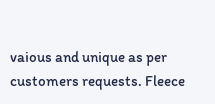vaious and unique as per customers requests. Fleece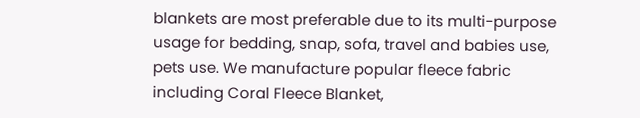blankets are most preferable due to its multi-purpose usage for bedding, snap, sofa, travel and babies use, pets use. We manufacture popular fleece fabric including Coral Fleece Blanket,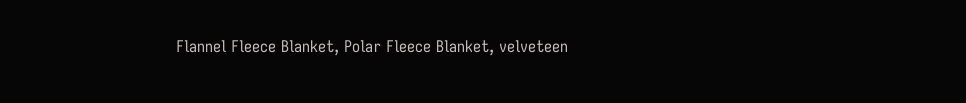Flannel Fleece Blanket, Polar Fleece Blanket, velveteen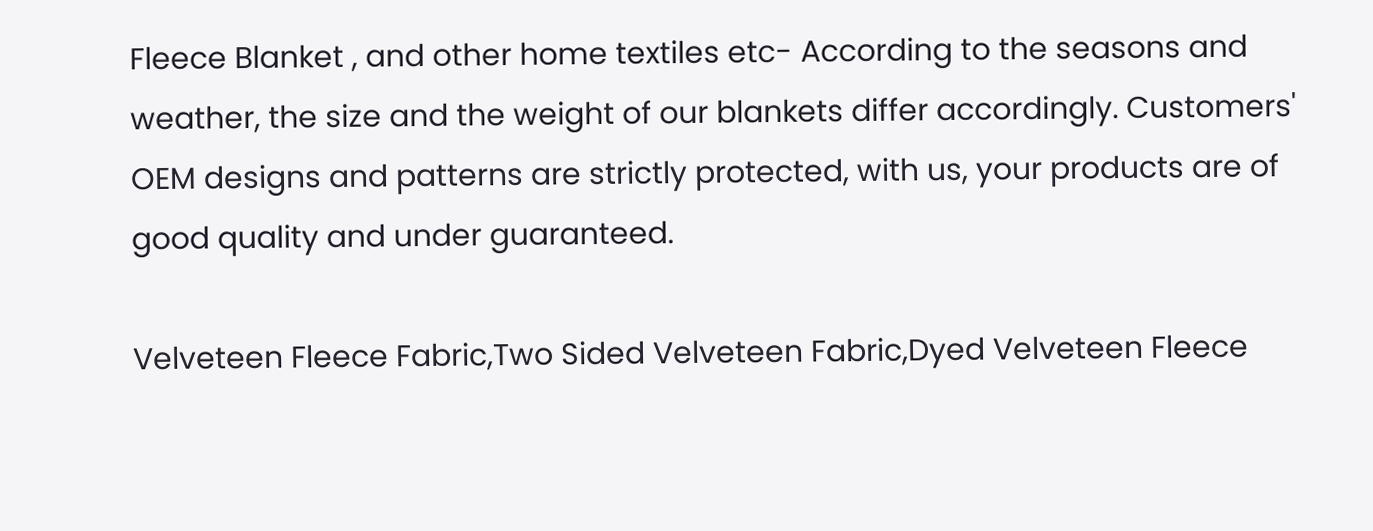Fleece Blanket , and other home textiles etc- According to the seasons and weather, the size and the weight of our blankets differ accordingly. Customers' OEM designs and patterns are strictly protected, with us, your products are of good quality and under guaranteed.

Velveteen Fleece Fabric,Two Sided Velveteen Fabric,Dyed Velveteen Fleece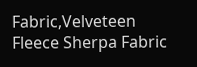Fabric,Velveteen Fleece Sherpa Fabric